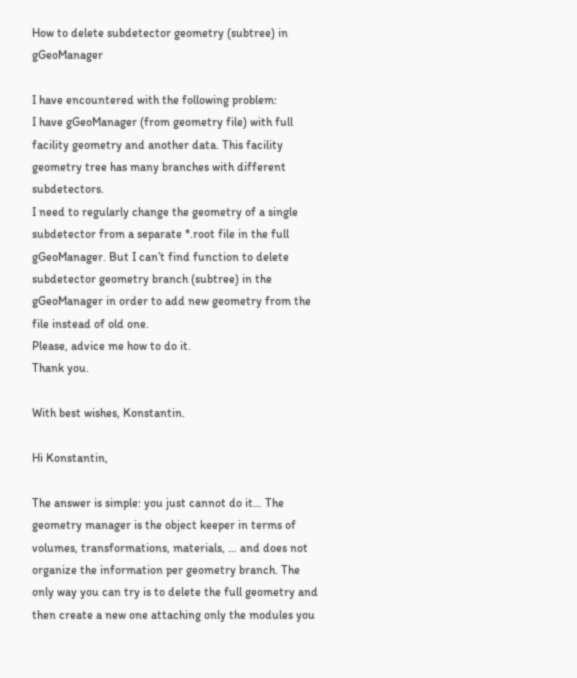How to delete subdetector geometry (subtree) in gGeoManager

I have encountered with the following problem:
I have gGeoManager (from geometry file) with full facility geometry and another data. This facility geometry tree has many branches with different subdetectors.
I need to regularly change the geometry of a single subdetector from a separate *.root file in the full gGeoManager. But I can’t find function to delete subdetector geometry branch (subtree) in the gGeoManager in order to add new geometry from the file instead of old one.
Please, advice me how to do it.
Thank you.

With best wishes, Konstantin.

Hi Konstantin,

The answer is simple: you just cannot do it… The geometry manager is the object keeper in terms of volumes, transformations, materials, … and does not organize the information per geometry branch. The only way you can try is to delete the full geometry and then create a new one attaching only the modules you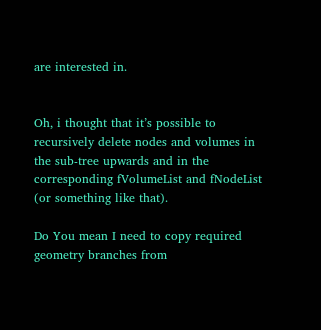are interested in.


Oh, i thought that it’s possible to recursively delete nodes and volumes in the sub-tree upwards and in the corresponding fVolumeList and fNodeList (or something like that).

Do You mean I need to copy required geometry branches from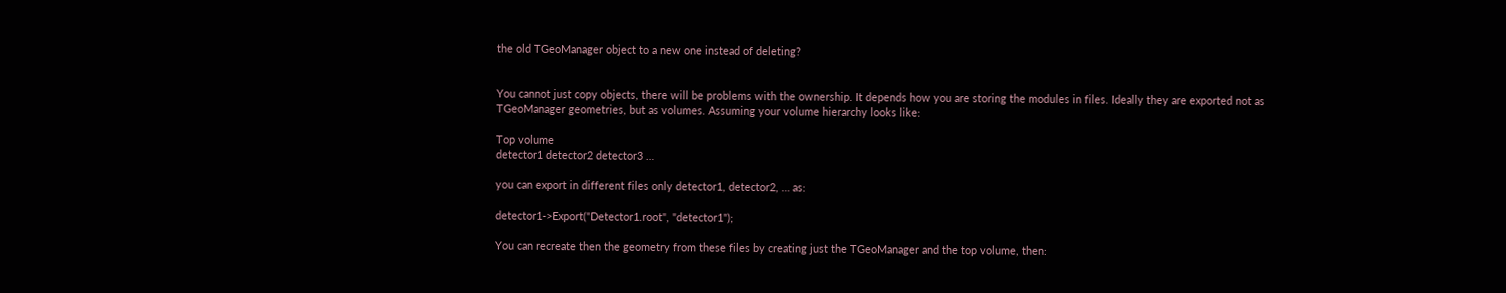the old TGeoManager object to a new one instead of deleting?


You cannot just copy objects, there will be problems with the ownership. It depends how you are storing the modules in files. Ideally they are exported not as TGeoManager geometries, but as volumes. Assuming your volume hierarchy looks like:

Top volume
detector1 detector2 detector3 …

you can export in different files only detector1, detector2, … as:

detector1->Export("Detector1.root", "detector1");

You can recreate then the geometry from these files by creating just the TGeoManager and the top volume, then: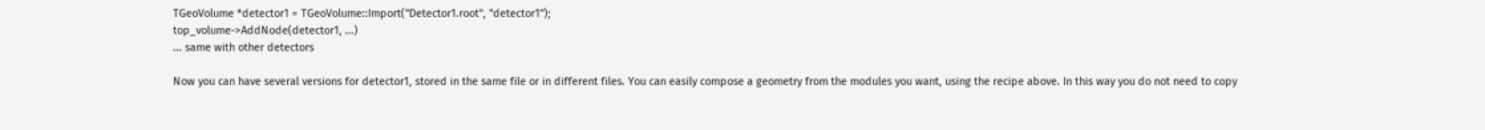TGeoVolume *detector1 = TGeoVolume::Import("Detector1.root", "detector1");
top_volume->AddNode(detector1, ...)
... same with other detectors

Now you can have several versions for detector1, stored in the same file or in different files. You can easily compose a geometry from the modules you want, using the recipe above. In this way you do not need to copy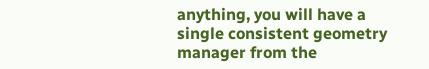anything, you will have a single consistent geometry manager from the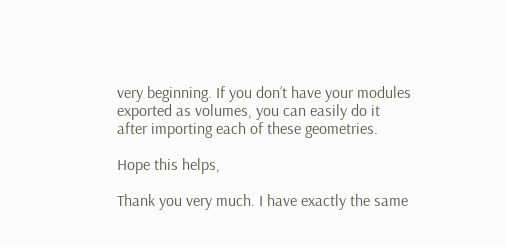very beginning. If you don’t have your modules exported as volumes, you can easily do it after importing each of these geometries.

Hope this helps,

Thank you very much. I have exactly the same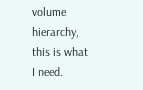volume hierarchy, this is what I need.